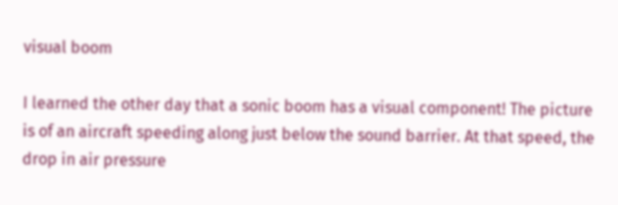visual boom

I learned the other day that a sonic boom has a visual component! The picture is of an aircraft speeding along just below the sound barrier. At that speed, the drop in air pressure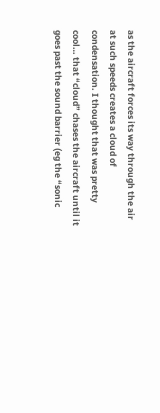as the aircraft forces its way through the air at such speeds creates a cloud of condensation. I thought that was pretty cool… that “cloud” chases the aircraft until it goes past the sound barrier (eg the “sonic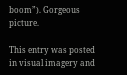boom”). Gorgeous picture.

This entry was posted in visual imagery and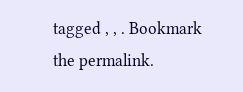tagged , , . Bookmark the permalink.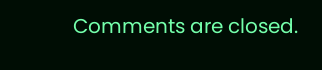Comments are closed.